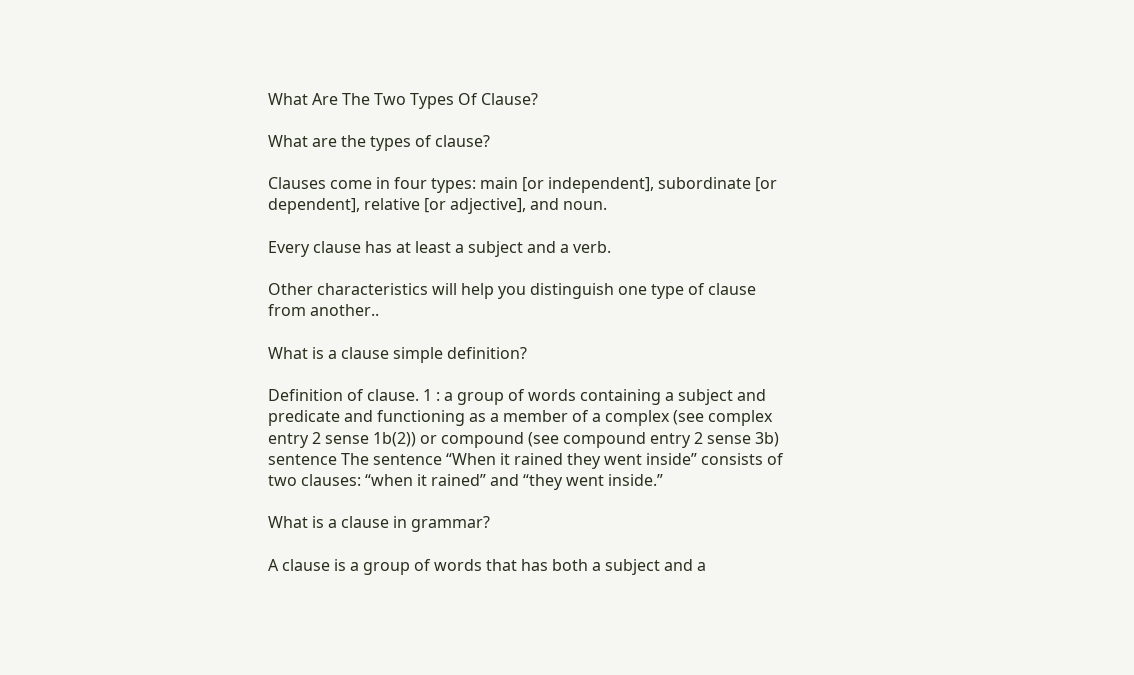What Are The Two Types Of Clause?

What are the types of clause?

Clauses come in four types: main [or independent], subordinate [or dependent], relative [or adjective], and noun.

Every clause has at least a subject and a verb.

Other characteristics will help you distinguish one type of clause from another..

What is a clause simple definition?

Definition of clause. 1 : a group of words containing a subject and predicate and functioning as a member of a complex (see complex entry 2 sense 1b(2)) or compound (see compound entry 2 sense 3b) sentence The sentence “When it rained they went inside” consists of two clauses: “when it rained” and “they went inside.”

What is a clause in grammar?

A clause is a group of words that has both a subject and a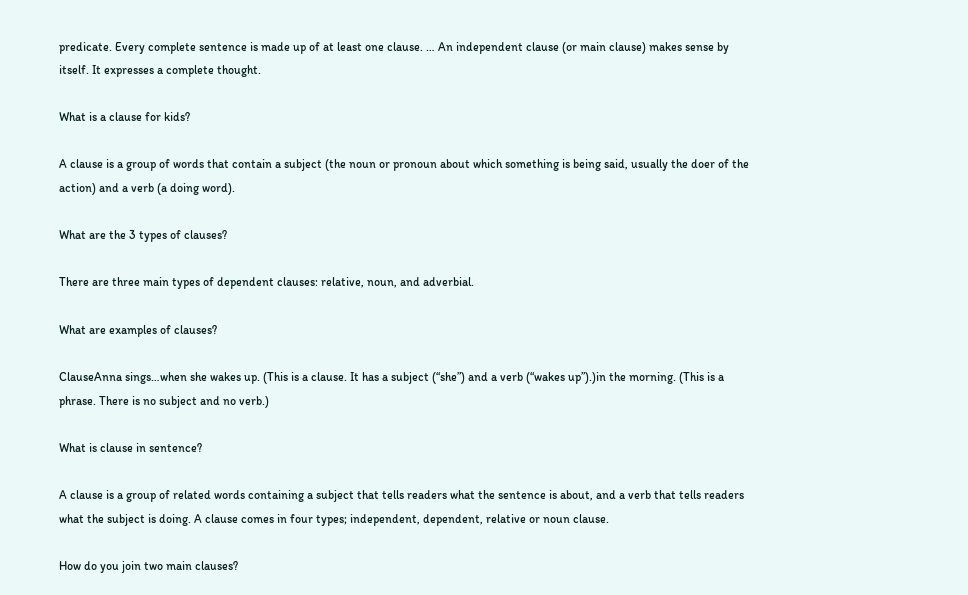predicate. Every complete sentence is made up of at least one clause. … An independent clause (or main clause) makes sense by itself. It expresses a complete thought.

What is a clause for kids?

A clause is a group of words that contain a subject (the noun or pronoun about which something is being said, usually the doer of the action) and a verb (a doing word).

What are the 3 types of clauses?

There are three main types of dependent clauses: relative, noun, and adverbial.

What are examples of clauses?

ClauseAnna sings…when she wakes up. (This is a clause. It has a subject (“she”) and a verb (“wakes up”).)in the morning. (This is a phrase. There is no subject and no verb.)

What is clause in sentence?

A clause is a group of related words containing a subject that tells readers what the sentence is about, and a verb that tells readers what the subject is doing. A clause comes in four types; independent, dependent, relative or noun clause.

How do you join two main clauses?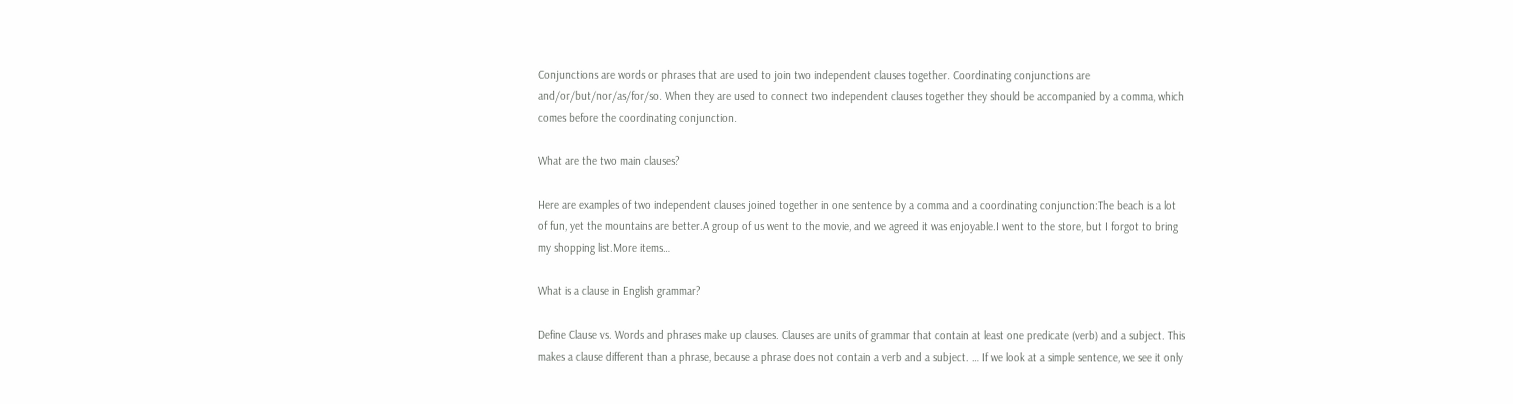Conjunctions are words or phrases that are used to join two independent clauses together. Coordinating conjunctions are and/or/but/nor/as/for/so. When they are used to connect two independent clauses together they should be accompanied by a comma, which comes before the coordinating conjunction.

What are the two main clauses?

Here are examples of two independent clauses joined together in one sentence by a comma and a coordinating conjunction:The beach is a lot of fun, yet the mountains are better.A group of us went to the movie, and we agreed it was enjoyable.I went to the store, but I forgot to bring my shopping list.More items…

What is a clause in English grammar?

Define Clause vs. Words and phrases make up clauses. Clauses are units of grammar that contain at least one predicate (verb) and a subject. This makes a clause different than a phrase, because a phrase does not contain a verb and a subject. … If we look at a simple sentence, we see it only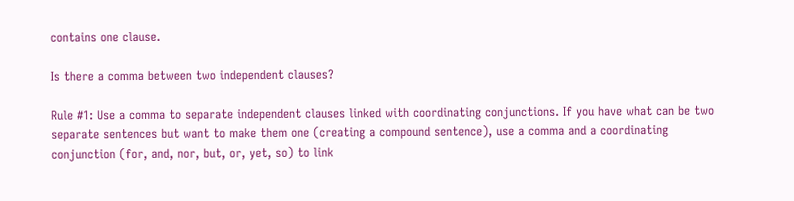contains one clause.

Is there a comma between two independent clauses?

Rule #1: Use a comma to separate independent clauses linked with coordinating conjunctions. If you have what can be two separate sentences but want to make them one (creating a compound sentence), use a comma and a coordinating conjunction (for, and, nor, but, or, yet, so) to link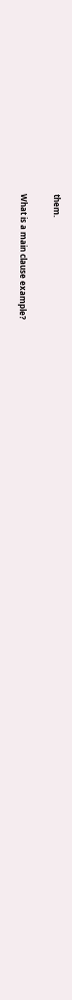them.

What is a main clause example?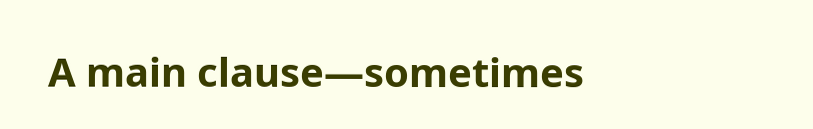A main clause—sometimes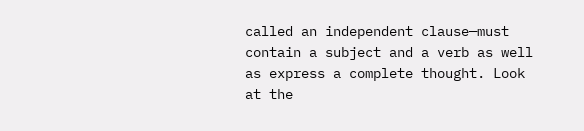called an independent clause—must contain a subject and a verb as well as express a complete thought. Look at the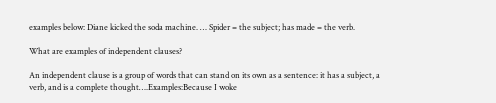examples below: Diane kicked the soda machine. … Spider = the subject; has made = the verb.

What are examples of independent clauses?

An independent clause is a group of words that can stand on its own as a sentence: it has a subject, a verb, and is a complete thought….Examples:Because I woke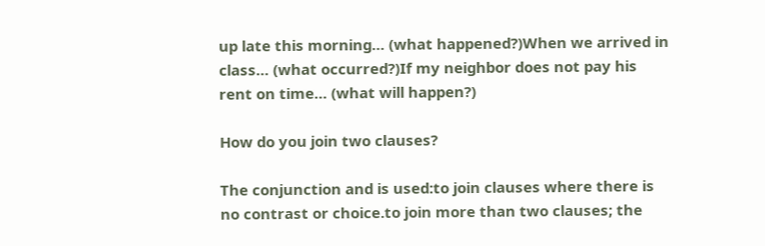up late this morning… (what happened?)When we arrived in class… (what occurred?)If my neighbor does not pay his rent on time… (what will happen?)

How do you join two clauses?

The conjunction and is used:to join clauses where there is no contrast or choice.to join more than two clauses; the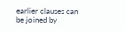earlier clauses can be joined by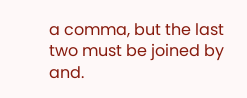a comma, but the last two must be joined by and.